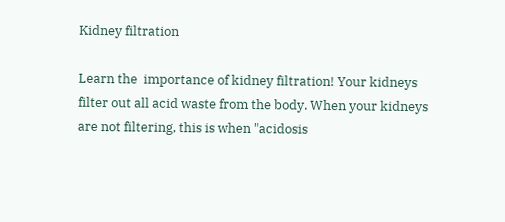Kidney filtration

Learn the  importance of kidney filtration! Your kidneys filter out all acid waste from the body. When your kidneys are not filtering, this is when "acidosis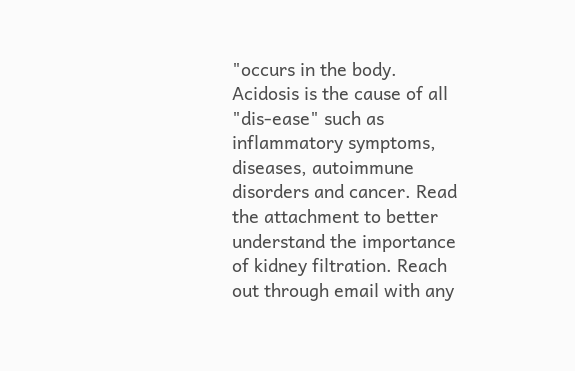"occurs in the body.  Acidosis is the cause of all "dis-ease" such as inflammatory symptoms, diseases, autoimmune disorders and cancer. Read the attachment to better understand the importance of kidney filtration. Reach out through email with any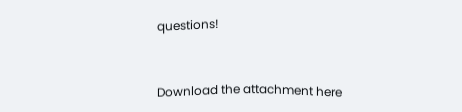questions!


Download the attachment here